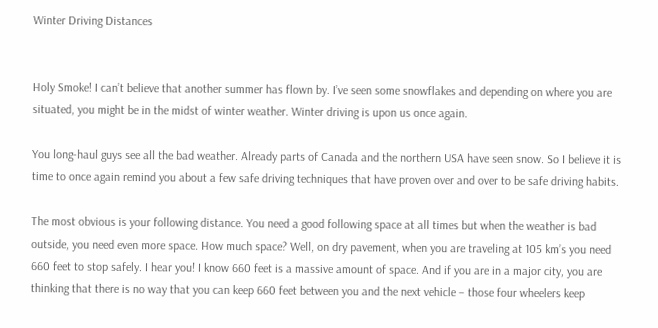Winter Driving Distances


Holy Smoke! I can’t believe that another summer has flown by. I’ve seen some snowflakes and depending on where you are situated, you might be in the midst of winter weather. Winter driving is upon us once again.

You long-haul guys see all the bad weather. Already parts of Canada and the northern USA have seen snow. So I believe it is time to once again remind you about a few safe driving techniques that have proven over and over to be safe driving habits.

The most obvious is your following distance. You need a good following space at all times but when the weather is bad outside, you need even more space. How much space? Well, on dry pavement, when you are traveling at 105 km’s you need 660 feet to stop safely. I hear you! I know 660 feet is a massive amount of space. And if you are in a major city, you are thinking that there is no way that you can keep 660 feet between you and the next vehicle – those four wheelers keep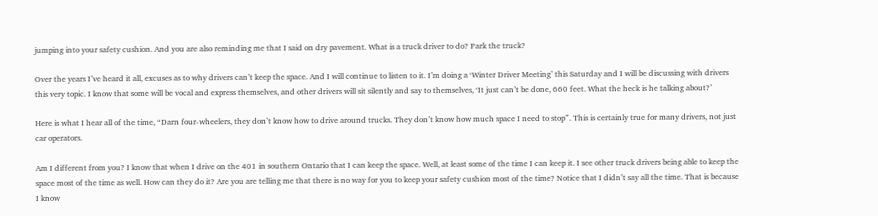jumping into your safety cushion. And you are also reminding me that I said on dry pavement. What is a truck driver to do? Park the truck?

Over the years I’ve heard it all, excuses as to why drivers can’t keep the space. And I will continue to listen to it. I’m doing a ‘Winter Driver Meeting’ this Saturday and I will be discussing with drivers this very topic. I know that some will be vocal and express themselves, and other drivers will sit silently and say to themselves, ‘It just can’t be done, 660 feet. What the heck is he talking about?’

Here is what I hear all of the time, “Darn four-wheelers, they don’t know how to drive around trucks. They don’t know how much space I need to stop”. This is certainly true for many drivers, not just car operators.

Am I different from you? I know that when I drive on the 401 in southern Ontario that I can keep the space. Well, at least some of the time I can keep it. I see other truck drivers being able to keep the space most of the time as well. How can they do it? Are you are telling me that there is no way for you to keep your safety cushion most of the time? Notice that I didn’t say all the time. That is because I know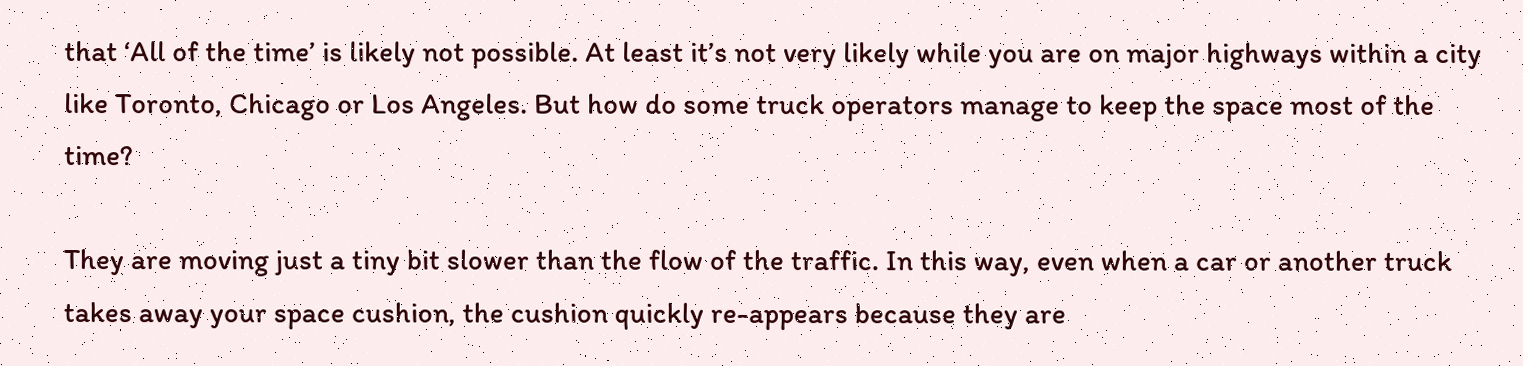that ‘All of the time’ is likely not possible. At least it’s not very likely while you are on major highways within a city like Toronto, Chicago or Los Angeles. But how do some truck operators manage to keep the space most of the time?

They are moving just a tiny bit slower than the flow of the traffic. In this way, even when a car or another truck takes away your space cushion, the cushion quickly re-appears because they are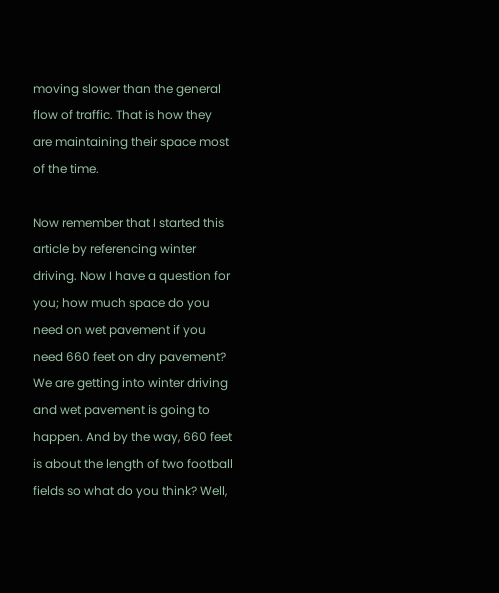moving slower than the general flow of traffic. That is how they are maintaining their space most of the time.

Now remember that I started this article by referencing winter driving. Now I have a question for you; how much space do you need on wet pavement if you need 660 feet on dry pavement? We are getting into winter driving and wet pavement is going to happen. And by the way, 660 feet is about the length of two football fields so what do you think? Well,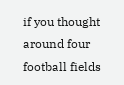if you thought around four football fields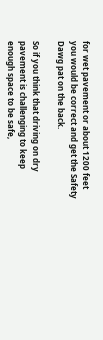for wet pavement or about 1200 feet you would be correct and get the Safety Dawg pat on the back.

So if you think that driving on dry pavement is challenging to keep enough space to be safe,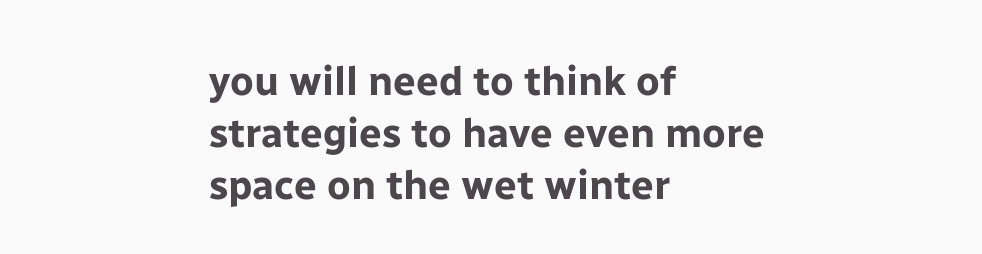you will need to think of strategies to have even more space on the wet winter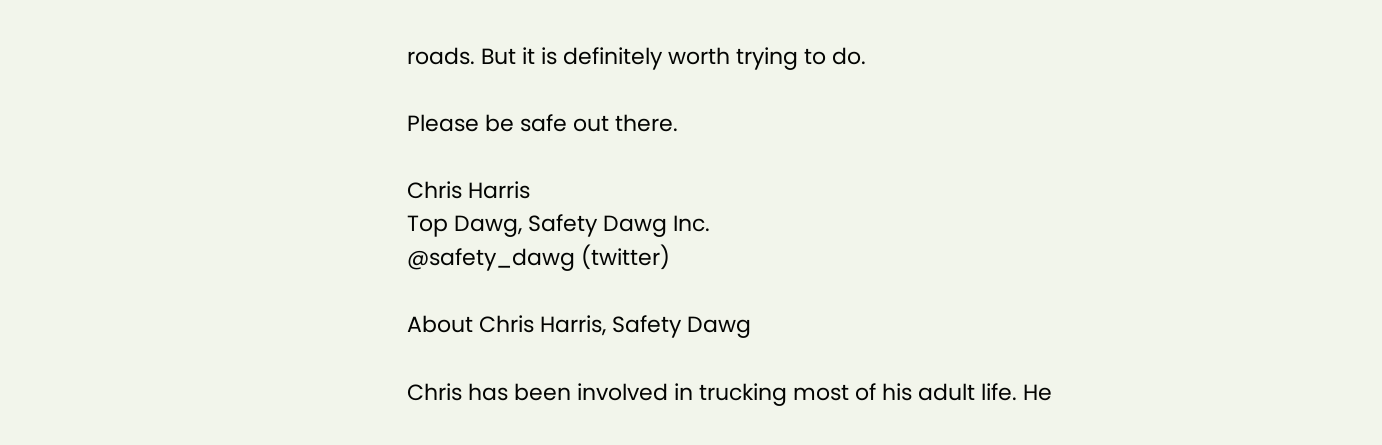roads. But it is definitely worth trying to do.

Please be safe out there.

Chris Harris
Top Dawg, Safety Dawg Inc.
@safety_dawg (twitter)

About Chris Harris, Safety Dawg

Chris has been involved in trucking most of his adult life. He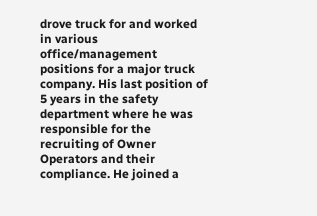drove truck for and worked in various office/management positions for a major truck company. His last position of 5 years in the safety department where he was responsible for the recruiting of Owner Operators and their compliance. He joined a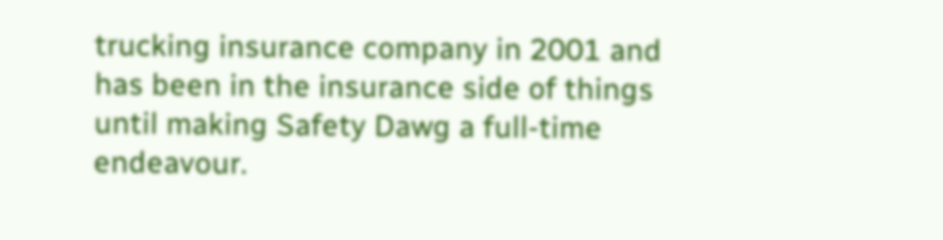trucking insurance company in 2001 and has been in the insurance side of things until making Safety Dawg a full-time endeavour.